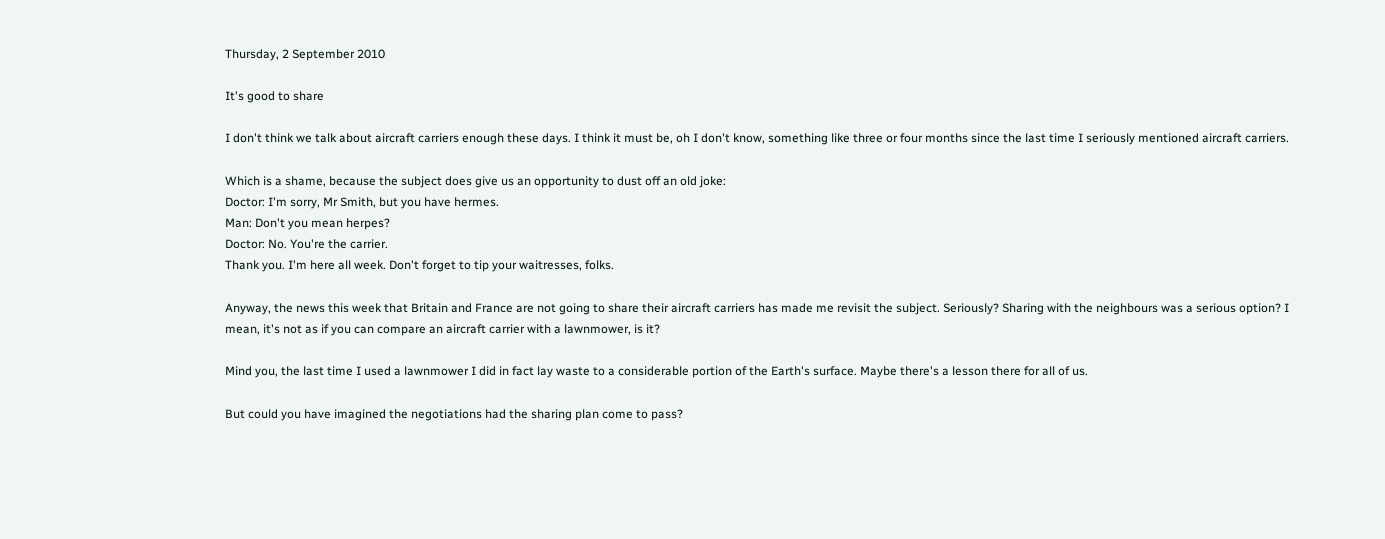Thursday, 2 September 2010

It's good to share

I don't think we talk about aircraft carriers enough these days. I think it must be, oh I don't know, something like three or four months since the last time I seriously mentioned aircraft carriers.

Which is a shame, because the subject does give us an opportunity to dust off an old joke:
Doctor: I'm sorry, Mr Smith, but you have hermes.
Man: Don't you mean herpes?
Doctor: No. You're the carrier.
Thank you. I'm here all week. Don't forget to tip your waitresses, folks.

Anyway, the news this week that Britain and France are not going to share their aircraft carriers has made me revisit the subject. Seriously? Sharing with the neighbours was a serious option? I mean, it's not as if you can compare an aircraft carrier with a lawnmower, is it?

Mind you, the last time I used a lawnmower I did in fact lay waste to a considerable portion of the Earth's surface. Maybe there's a lesson there for all of us.

But could you have imagined the negotiations had the sharing plan come to pass?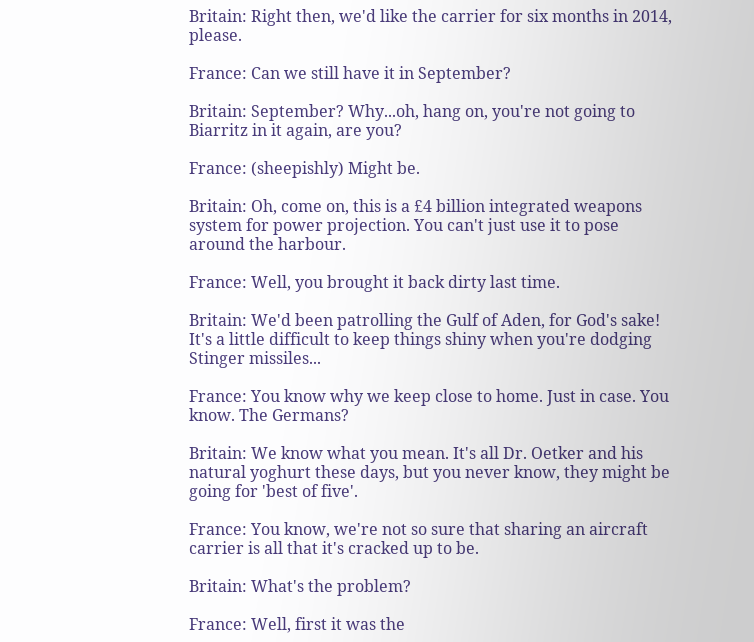Britain: Right then, we'd like the carrier for six months in 2014, please.

France: Can we still have it in September?

Britain: September? Why...oh, hang on, you're not going to Biarritz in it again, are you?

France: (sheepishly) Might be.

Britain: Oh, come on, this is a £4 billion integrated weapons system for power projection. You can't just use it to pose around the harbour.

France: Well, you brought it back dirty last time.

Britain: We'd been patrolling the Gulf of Aden, for God's sake! It's a little difficult to keep things shiny when you're dodging Stinger missiles...

France: You know why we keep close to home. Just in case. You know. The Germans?

Britain: We know what you mean. It's all Dr. Oetker and his natural yoghurt these days, but you never know, they might be going for 'best of five'.

France: You know, we're not so sure that sharing an aircraft carrier is all that it's cracked up to be.

Britain: What's the problem?

France: Well, first it was the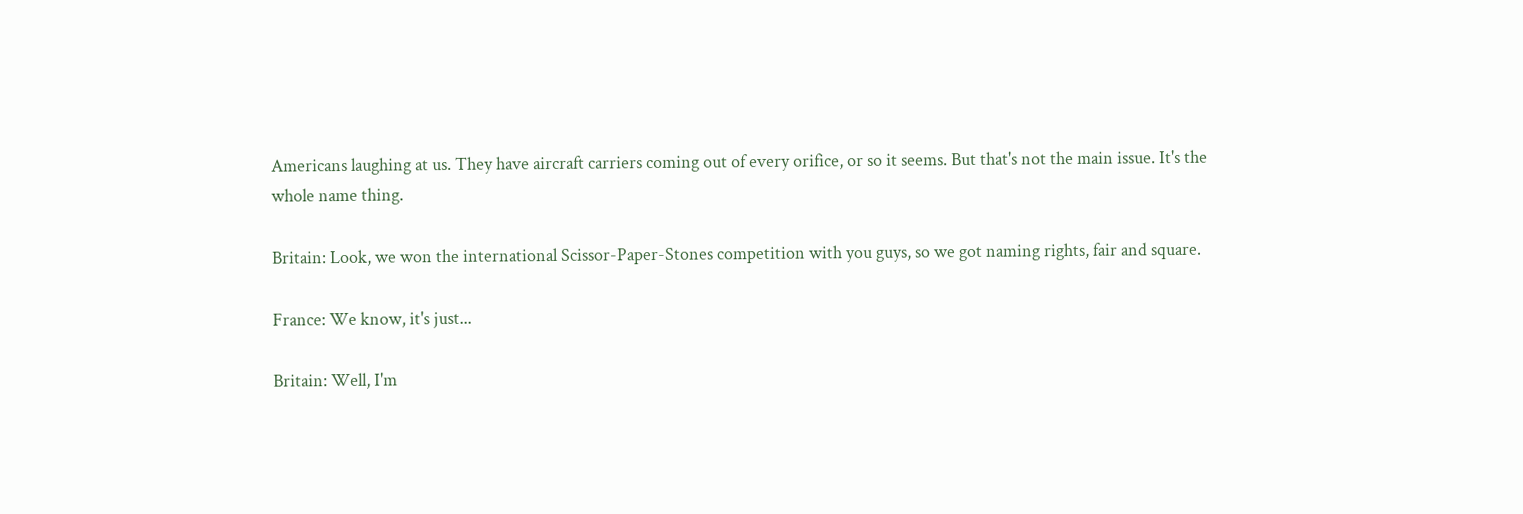Americans laughing at us. They have aircraft carriers coming out of every orifice, or so it seems. But that's not the main issue. It's the whole name thing.

Britain: Look, we won the international Scissor-Paper-Stones competition with you guys, so we got naming rights, fair and square.

France: We know, it's just...

Britain: Well, I'm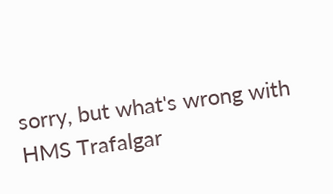sorry, but what's wrong with HMS Trafalgar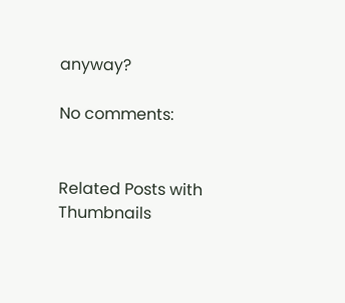anyway?

No comments:


Related Posts with Thumbnails